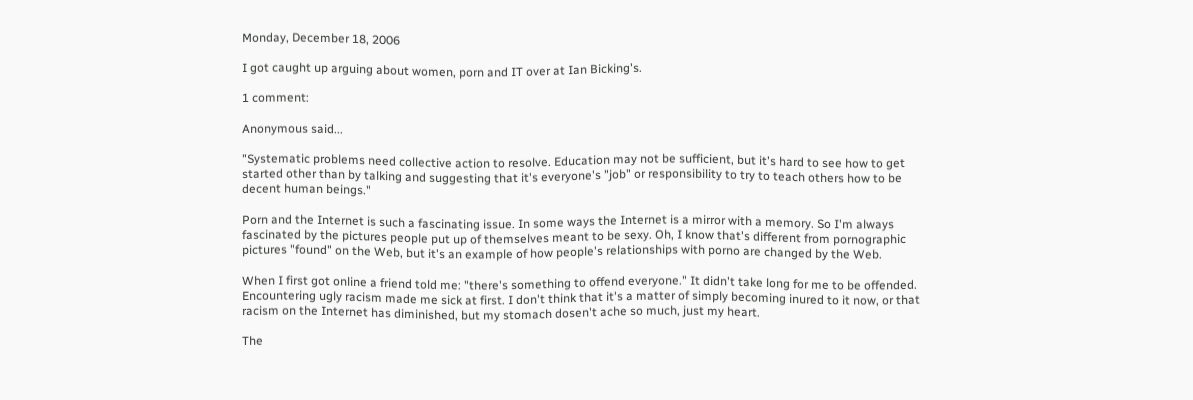Monday, December 18, 2006

I got caught up arguing about women, porn and IT over at Ian Bicking's.

1 comment:

Anonymous said...

"Systematic problems need collective action to resolve. Education may not be sufficient, but it's hard to see how to get started other than by talking and suggesting that it's everyone's "job" or responsibility to try to teach others how to be decent human beings."

Porn and the Internet is such a fascinating issue. In some ways the Internet is a mirror with a memory. So I'm always fascinated by the pictures people put up of themselves meant to be sexy. Oh, I know that's different from pornographic pictures "found" on the Web, but it's an example of how people's relationships with porno are changed by the Web.

When I first got online a friend told me: "there's something to offend everyone." It didn't take long for me to be offended. Encountering ugly racism made me sick at first. I don't think that it's a matter of simply becoming inured to it now, or that racism on the Internet has diminished, but my stomach dosen't ache so much, just my heart.

The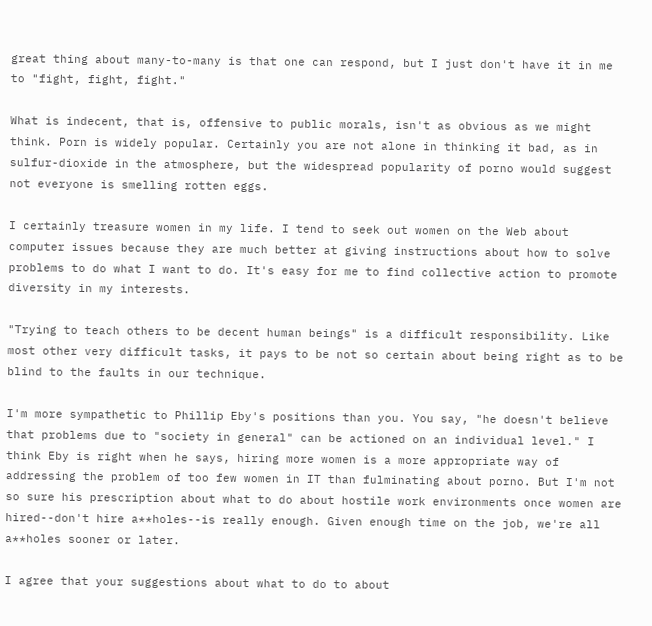great thing about many-to-many is that one can respond, but I just don't have it in me to "fight, fight, fight."

What is indecent, that is, offensive to public morals, isn't as obvious as we might think. Porn is widely popular. Certainly you are not alone in thinking it bad, as in sulfur-dioxide in the atmosphere, but the widespread popularity of porno would suggest not everyone is smelling rotten eggs.

I certainly treasure women in my life. I tend to seek out women on the Web about computer issues because they are much better at giving instructions about how to solve problems to do what I want to do. It's easy for me to find collective action to promote diversity in my interests.

"Trying to teach others to be decent human beings" is a difficult responsibility. Like most other very difficult tasks, it pays to be not so certain about being right as to be blind to the faults in our technique.

I'm more sympathetic to Phillip Eby's positions than you. You say, "he doesn't believe that problems due to "society in general" can be actioned on an individual level." I think Eby is right when he says, hiring more women is a more appropriate way of addressing the problem of too few women in IT than fulminating about porno. But I'm not so sure his prescription about what to do about hostile work environments once women are hired--don't hire a**holes--is really enough. Given enough time on the job, we're all a**holes sooner or later.

I agree that your suggestions about what to do to about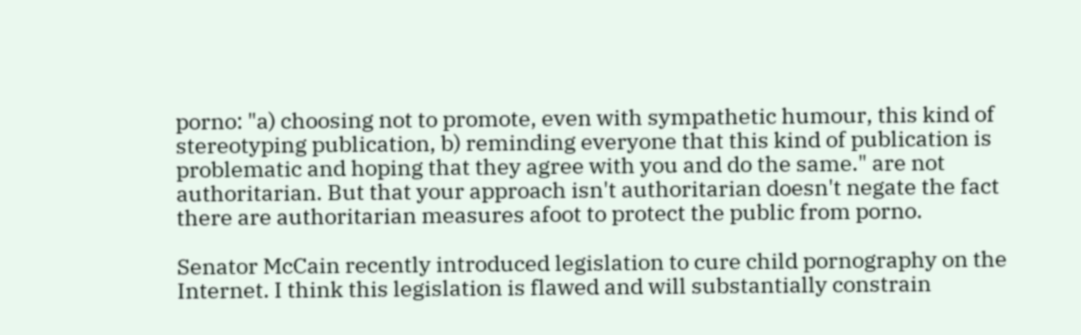porno: "a) choosing not to promote, even with sympathetic humour, this kind of stereotyping publication, b) reminding everyone that this kind of publication is problematic and hoping that they agree with you and do the same." are not authoritarian. But that your approach isn't authoritarian doesn't negate the fact there are authoritarian measures afoot to protect the public from porno.

Senator McCain recently introduced legislation to cure child pornography on the Internet. I think this legislation is flawed and will substantially constrain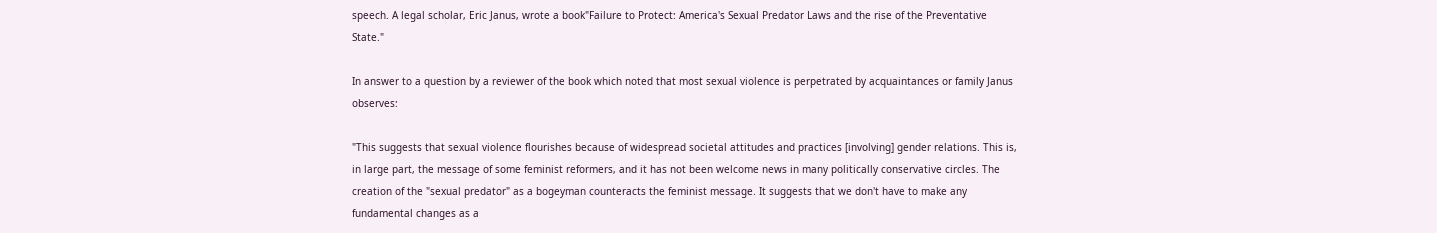speech. A legal scholar, Eric Janus, wrote a book"Failure to Protect: America's Sexual Predator Laws and the rise of the Preventative State."

In answer to a question by a reviewer of the book which noted that most sexual violence is perpetrated by acquaintances or family Janus observes:

"This suggests that sexual violence flourishes because of widespread societal attitudes and practices [involving] gender relations. This is, in large part, the message of some feminist reformers, and it has not been welcome news in many politically conservative circles. The creation of the "sexual predator" as a bogeyman counteracts the feminist message. It suggests that we don't have to make any fundamental changes as a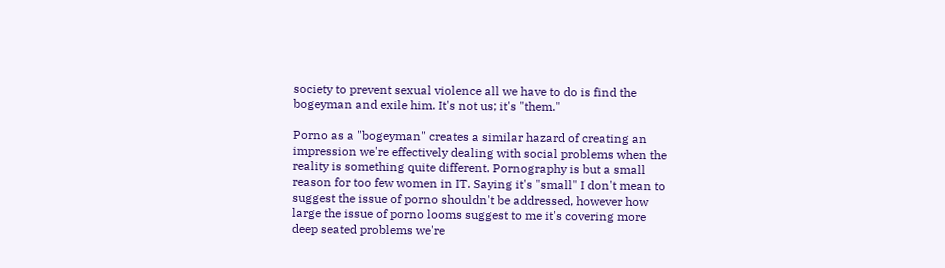society to prevent sexual violence all we have to do is find the bogeyman and exile him. It's not us; it's "them."

Porno as a "bogeyman" creates a similar hazard of creating an impression we're effectively dealing with social problems when the reality is something quite different. Pornography is but a small reason for too few women in IT. Saying it's "small" I don't mean to suggest the issue of porno shouldn't be addressed, however how large the issue of porno looms suggest to me it's covering more deep seated problems we're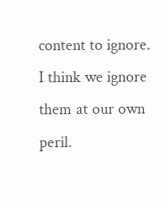content to ignore. I think we ignore them at our own peril.